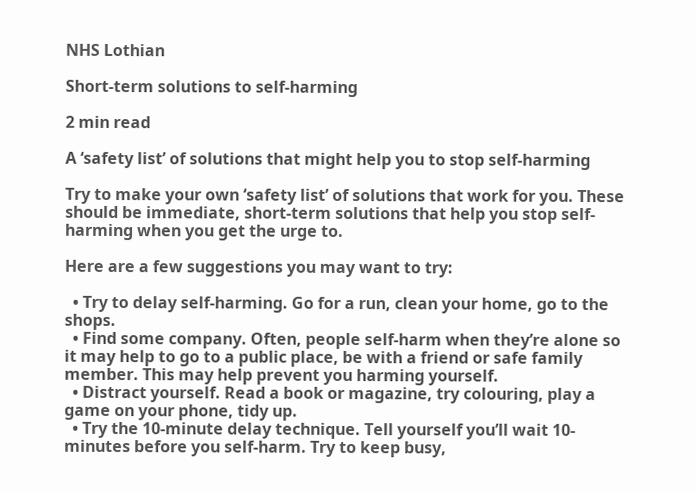NHS Lothian

Short-term solutions to self-harming

2 min read

A ‘safety list’ of solutions that might help you to stop self-harming

Try to make your own ‘safety list’ of solutions that work for you. These should be immediate, short-term solutions that help you stop self-harming when you get the urge to.

Here are a few suggestions you may want to try:

  • Try to delay self-harming. Go for a run, clean your home, go to the shops.
  • Find some company. Often, people self-harm when they’re alone so it may help to go to a public place, be with a friend or safe family member. This may help prevent you harming yourself.
  • Distract yourself. Read a book or magazine, try colouring, play a game on your phone, tidy up.
  • Try the 10-minute delay technique. Tell yourself you’ll wait 10-minutes before you self-harm. Try to keep busy,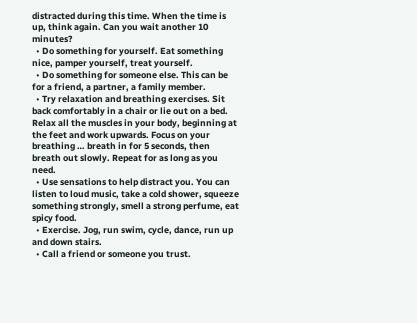distracted during this time. When the time is up, think again. Can you wait another 10 minutes?
  • Do something for yourself. Eat something nice, pamper yourself, treat yourself.
  • Do something for someone else. This can be for a friend, a partner, a family member.
  • Try relaxation and breathing exercises. Sit back comfortably in a chair or lie out on a bed. Relax all the muscles in your body, beginning at the feet and work upwards. Focus on your breathing … breath in for 5 seconds, then breath out slowly. Repeat for as long as you need.
  • Use sensations to help distract you. You can listen to loud music, take a cold shower, squeeze something strongly, smell a strong perfume, eat spicy food.
  • Exercise. Jog, run swim, cycle, dance, run up and down stairs.
  • Call a friend or someone you trust.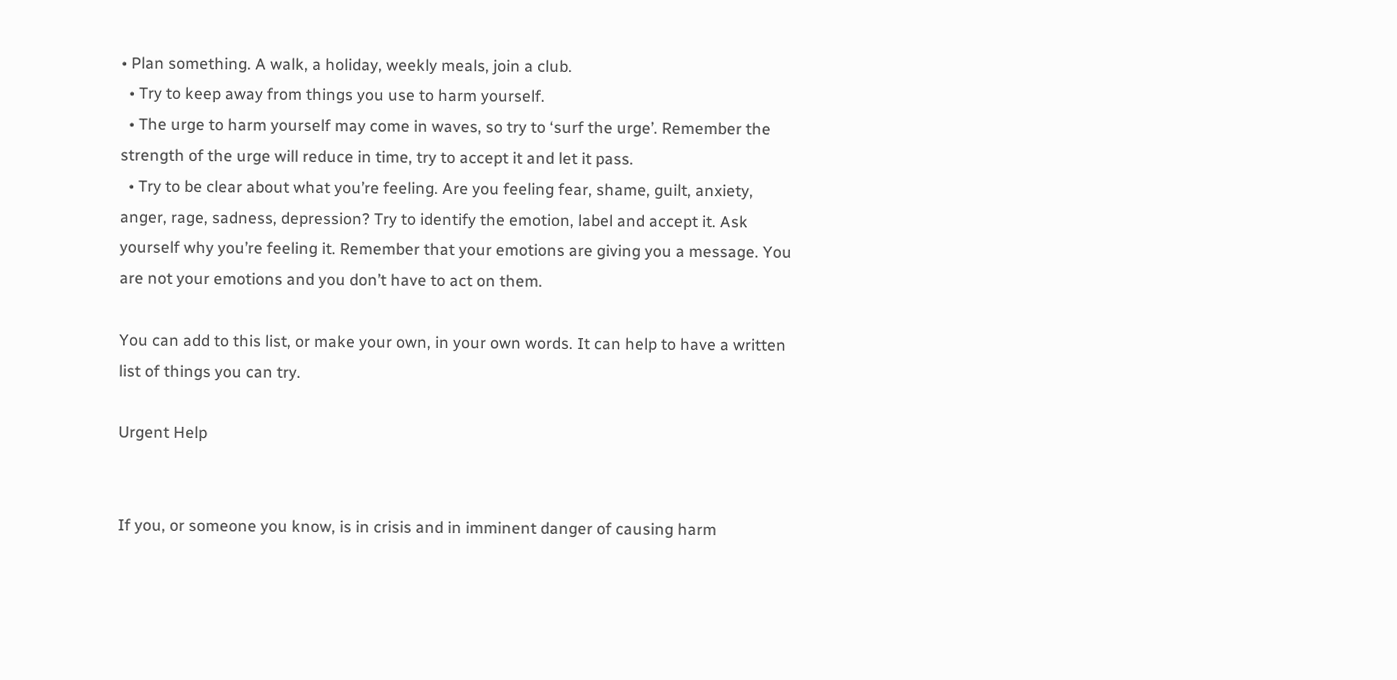• Plan something. A walk, a holiday, weekly meals, join a club.
  • Try to keep away from things you use to harm yourself.
  • The urge to harm yourself may come in waves, so try to ‘surf the urge’. Remember the strength of the urge will reduce in time, try to accept it and let it pass.
  • Try to be clear about what you’re feeling. Are you feeling fear, shame, guilt, anxiety, anger, rage, sadness, depression? Try to identify the emotion, label and accept it. Ask yourself why you’re feeling it. Remember that your emotions are giving you a message. You are not your emotions and you don’t have to act on them.

You can add to this list, or make your own, in your own words. It can help to have a written list of things you can try.

Urgent Help


If you, or someone you know, is in crisis and in imminent danger of causing harm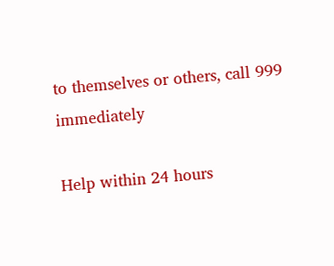to themselves or others, call 999 immediately

Help within 24 hours